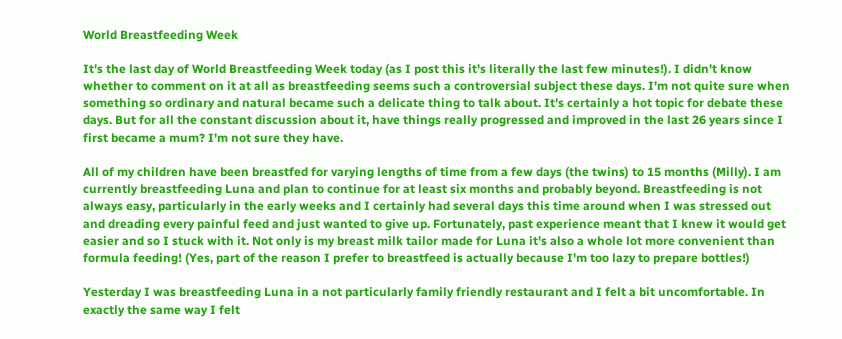World Breastfeeding Week

It's the last day of World Breastfeeding Week today (as I post this it's literally the last few minutes!). I didn't know whether to comment on it at all as breastfeeding seems such a controversial subject these days. I'm not quite sure when something so ordinary and natural became such a delicate thing to talk about. It's certainly a hot topic for debate these days. But for all the constant discussion about it, have things really progressed and improved in the last 26 years since I first became a mum? I'm not sure they have.

All of my children have been breastfed for varying lengths of time from a few days (the twins) to 15 months (Milly). I am currently breastfeeding Luna and plan to continue for at least six months and probably beyond. Breastfeeding is not always easy, particularly in the early weeks and I certainly had several days this time around when I was stressed out and dreading every painful feed and just wanted to give up. Fortunately, past experience meant that I knew it would get easier and so I stuck with it. Not only is my breast milk tailor made for Luna it's also a whole lot more convenient than formula feeding! (Yes, part of the reason I prefer to breastfeed is actually because I'm too lazy to prepare bottles!)

Yesterday I was breastfeeding Luna in a not particularly family friendly restaurant and I felt a bit uncomfortable. In exactly the same way I felt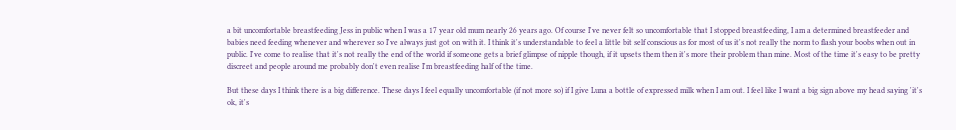a bit uncomfortable breastfeeding Jess in public when I was a 17 year old mum nearly 26 years ago. Of course I've never felt so uncomfortable that I stopped breastfeeding, I am a determined breastfeeder and babies need feeding whenever and wherever so I've always just got on with it. I think it's understandable to feel a little bit self conscious as for most of us it's not really the norm to flash your boobs when out in public. I've come to realise that it's not really the end of the world if someone gets a brief glimpse of nipple though, if it upsets them then it's more their problem than mine. Most of the time it's easy to be pretty discreet and people around me probably don't even realise I'm breastfeeding half of the time.

But these days I think there is a big difference. These days I feel equally uncomfortable (if not more so) if I give Luna a bottle of expressed milk when I am out. I feel like I want a big sign above my head saying 'it's ok, it's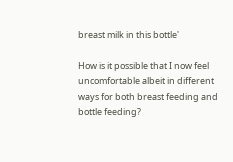breast milk in this bottle'

How is it possible that I now feel uncomfortable albeit in different ways for both breast feeding and bottle feeding?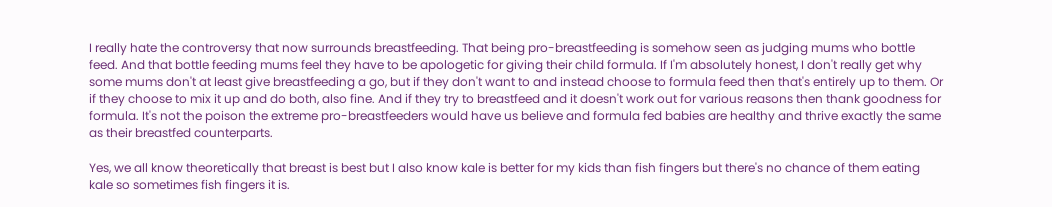I really hate the controversy that now surrounds breastfeeding. That being pro-breastfeeding is somehow seen as judging mums who bottle feed. And that bottle feeding mums feel they have to be apologetic for giving their child formula. If I'm absolutely honest, I don't really get why some mums don't at least give breastfeeding a go, but if they don't want to and instead choose to formula feed then that's entirely up to them. Or if they choose to mix it up and do both, also fine. And if they try to breastfeed and it doesn't work out for various reasons then thank goodness for formula. It's not the poison the extreme pro-breastfeeders would have us believe and formula fed babies are healthy and thrive exactly the same as their breastfed counterparts.

Yes, we all know theoretically that breast is best but I also know kale is better for my kids than fish fingers but there's no chance of them eating kale so sometimes fish fingers it is.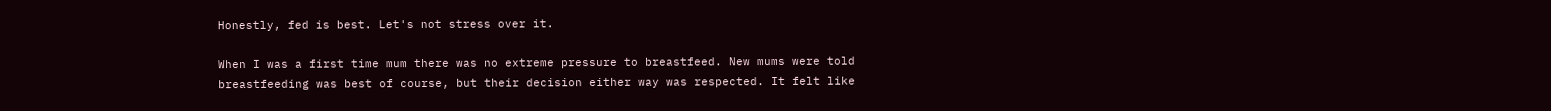Honestly, fed is best. Let's not stress over it.

When I was a first time mum there was no extreme pressure to breastfeed. New mums were told breastfeeding was best of course, but their decision either way was respected. It felt like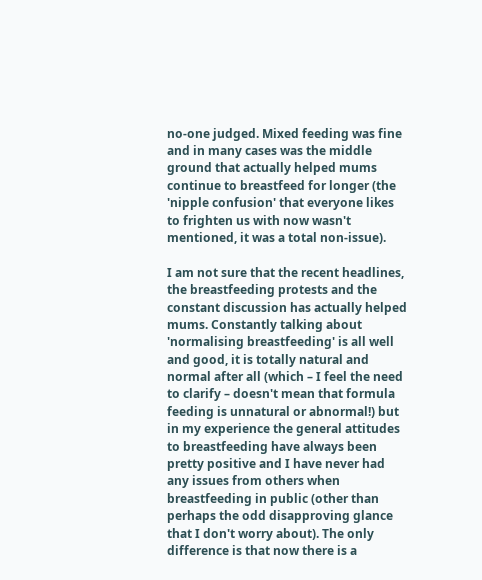no-one judged. Mixed feeding was fine and in many cases was the middle ground that actually helped mums continue to breastfeed for longer (the 'nipple confusion' that everyone likes to frighten us with now wasn't mentioned, it was a total non-issue).

I am not sure that the recent headlines, the breastfeeding protests and the constant discussion has actually helped mums. Constantly talking about 'normalising breastfeeding' is all well and good, it is totally natural and normal after all (which – I feel the need to clarify – doesn't mean that formula feeding is unnatural or abnormal!) but in my experience the general attitudes to breastfeeding have always been pretty positive and I have never had any issues from others when breastfeeding in public (other than perhaps the odd disapproving glance that I don't worry about). The only difference is that now there is a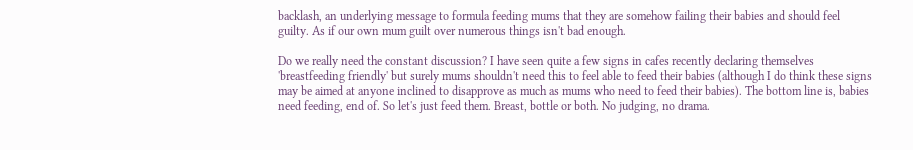backlash, an underlying message to formula feeding mums that they are somehow failing their babies and should feel guilty. As if our own mum guilt over numerous things isn't bad enough.

Do we really need the constant discussion? I have seen quite a few signs in cafes recently declaring themselves 'breastfeeding friendly' but surely mums shouldn't need this to feel able to feed their babies (although I do think these signs may be aimed at anyone inclined to disapprove as much as mums who need to feed their babies). The bottom line is, babies need feeding, end of. So let's just feed them. Breast, bottle or both. No judging, no drama.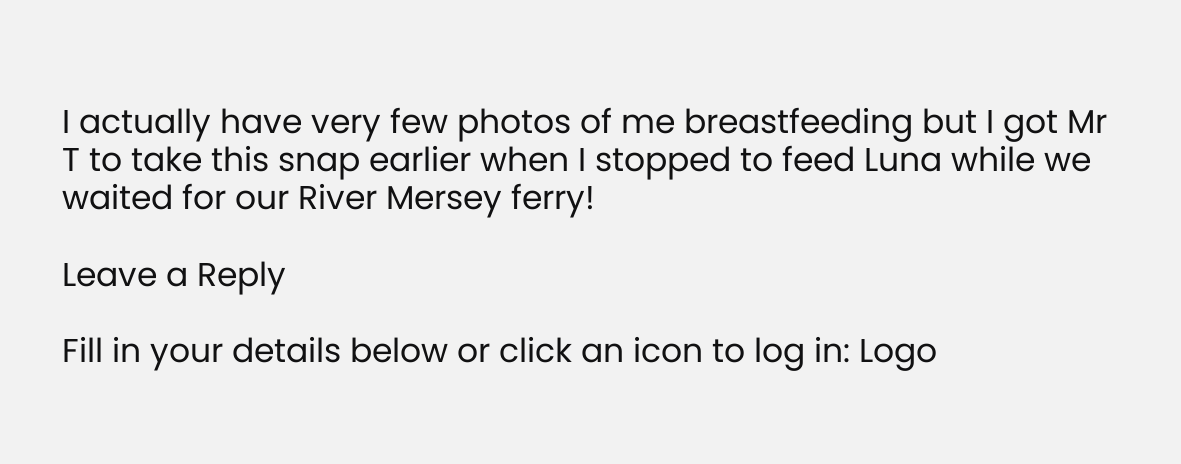I actually have very few photos of me breastfeeding but I got Mr T to take this snap earlier when I stopped to feed Luna while we waited for our River Mersey ferry!

Leave a Reply

Fill in your details below or click an icon to log in: Logo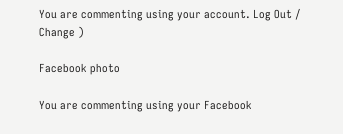You are commenting using your account. Log Out /  Change )

Facebook photo

You are commenting using your Facebook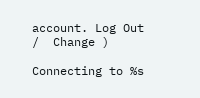account. Log Out /  Change )

Connecting to %s